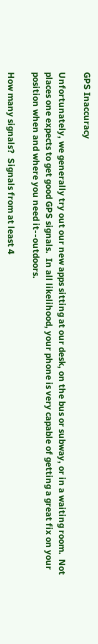GPS Inaccuracy

Unfortunately, we generally try out our new apps sitting at our desk, on the bus or subway, or in a waiting room.  Not places one expects to get good GPS signals.  In all likelihood, your phone is very capable of getting a great fix on your position when and where you need it--outdoors.

How many signals?  Signals from at least 4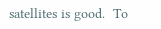satellites is good.  To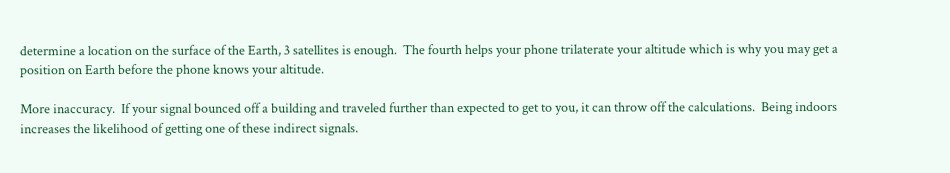determine a location on the surface of the Earth, 3 satellites is enough.  The fourth helps your phone trilaterate your altitude which is why you may get a position on Earth before the phone knows your altitude.

More inaccuracy.  If your signal bounced off a building and traveled further than expected to get to you, it can throw off the calculations.  Being indoors increases the likelihood of getting one of these indirect signals.